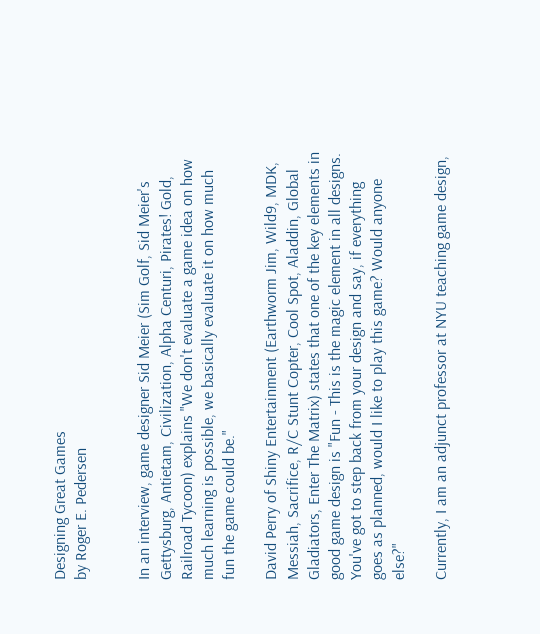Designing Great Games
by Roger E. Pedersen


In an interview, game designer Sid Meier (Sim Golf, Sid Meier's Gettysburg, Antietam, Civilization, Alpha Centuri, Pirates! Gold, Railroad Tycoon) explains "We don't evaluate a game idea on how much learning is possible, we basically evaluate it on how much fun the game could be."

David Perry of Shiny Entertainment (Earthworm Jim, Wild9, MDK, Messiah, Sacrifice, R/C Stunt Copter, Cool Spot, Aladdin, Global Gladiators, Enter The Matrix) states that one of the key elements in good game design is "Fun - This is the magic element in all designs. You've got to step back from your design and say, if everything goes as planned, would I like to play this game? Would anyone else?"

Currently, I am an adjunct professor at NYU teaching game design,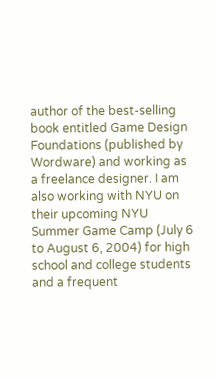author of the best-selling book entitled Game Design Foundations (published by Wordware) and working as a freelance designer. I am also working with NYU on their upcoming NYU Summer Game Camp (July 6 to August 6, 2004) for high school and college students and a frequent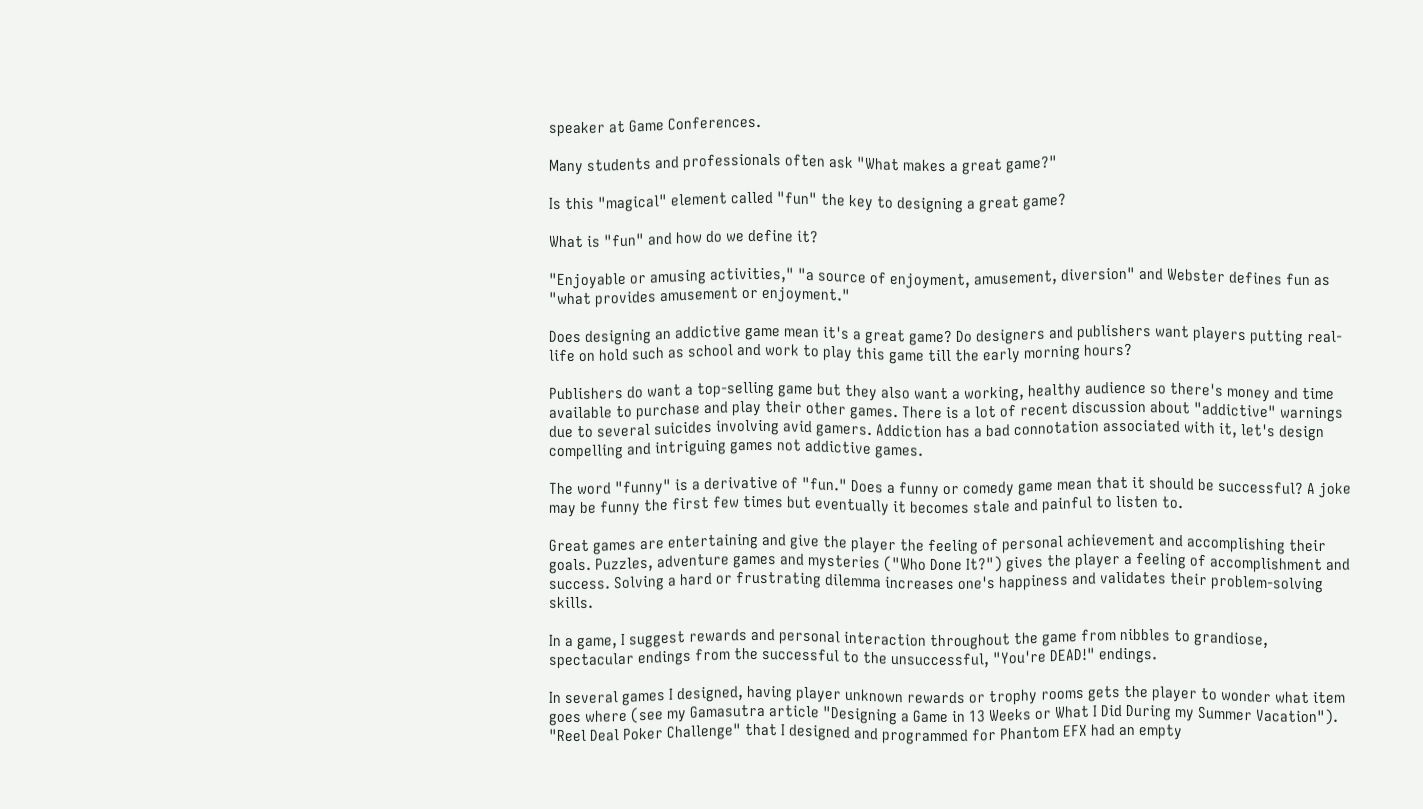speaker at Game Conferences.

Many students and professionals often ask "What makes a great game?"

Is this "magical" element called "fun" the key to designing a great game?

What is "fun" and how do we define it?

"Enjoyable or amusing activities," "a source of enjoyment, amusement, diversion" and Webster defines fun as "what provides amusement or enjoyment."

Does designing an addictive game mean it's a great game? Do designers and publishers want players putting real-life on hold such as school and work to play this game till the early morning hours?

Publishers do want a top-selling game but they also want a working, healthy audience so there's money and time available to purchase and play their other games. There is a lot of recent discussion about "addictive" warnings due to several suicides involving avid gamers. Addiction has a bad connotation associated with it, let's design compelling and intriguing games not addictive games.

The word "funny" is a derivative of "fun." Does a funny or comedy game mean that it should be successful? A joke may be funny the first few times but eventually it becomes stale and painful to listen to.

Great games are entertaining and give the player the feeling of personal achievement and accomplishing their goals. Puzzles, adventure games and mysteries ("Who Done It?") gives the player a feeling of accomplishment and success. Solving a hard or frustrating dilemma increases one's happiness and validates their problem-solving skills.

In a game, I suggest rewards and personal interaction throughout the game from nibbles to grandiose, spectacular endings from the successful to the unsuccessful, "You're DEAD!" endings.

In several games I designed, having player unknown rewards or trophy rooms gets the player to wonder what item goes where (see my Gamasutra article "Designing a Game in 13 Weeks or What I Did During my Summer Vacation"). "Reel Deal Poker Challenge" that I designed and programmed for Phantom EFX had an empty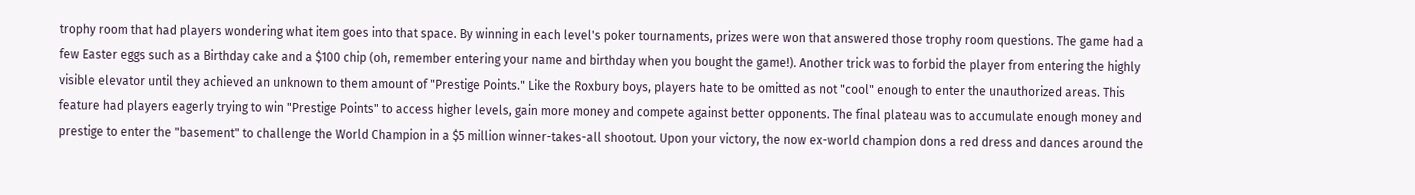trophy room that had players wondering what item goes into that space. By winning in each level's poker tournaments, prizes were won that answered those trophy room questions. The game had a few Easter eggs such as a Birthday cake and a $100 chip (oh, remember entering your name and birthday when you bought the game!). Another trick was to forbid the player from entering the highly visible elevator until they achieved an unknown to them amount of "Prestige Points." Like the Roxbury boys, players hate to be omitted as not "cool" enough to enter the unauthorized areas. This feature had players eagerly trying to win "Prestige Points" to access higher levels, gain more money and compete against better opponents. The final plateau was to accumulate enough money and prestige to enter the "basement" to challenge the World Champion in a $5 million winner-takes-all shootout. Upon your victory, the now ex-world champion dons a red dress and dances around the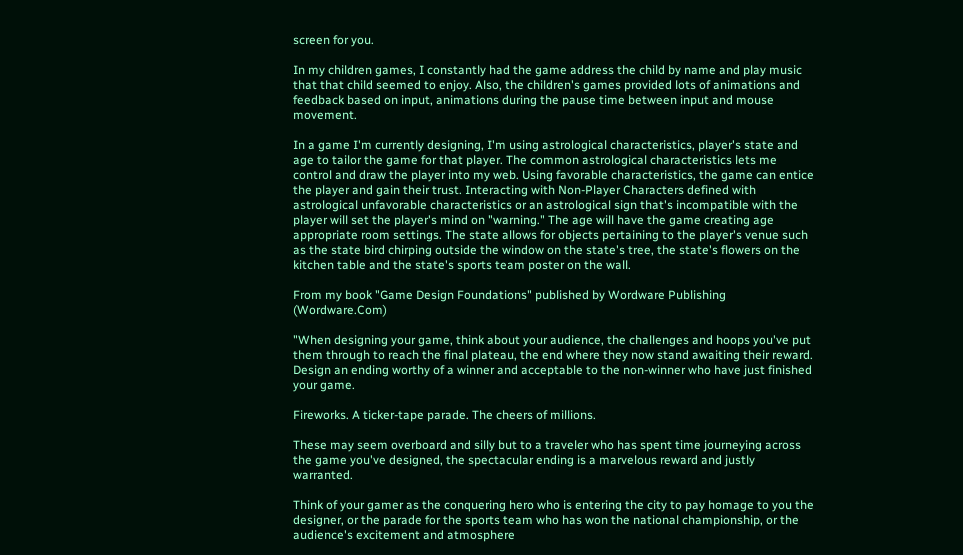screen for you.

In my children games, I constantly had the game address the child by name and play music that that child seemed to enjoy. Also, the children's games provided lots of animations and feedback based on input, animations during the pause time between input and mouse movement.

In a game I'm currently designing, I'm using astrological characteristics, player's state and age to tailor the game for that player. The common astrological characteristics lets me control and draw the player into my web. Using favorable characteristics, the game can entice the player and gain their trust. Interacting with Non-Player Characters defined with astrological unfavorable characteristics or an astrological sign that's incompatible with the player will set the player's mind on "warning." The age will have the game creating age appropriate room settings. The state allows for objects pertaining to the player's venue such as the state bird chirping outside the window on the state's tree, the state's flowers on the kitchen table and the state's sports team poster on the wall.

From my book "Game Design Foundations" published by Wordware Publishing (Wordware.Com)

"When designing your game, think about your audience, the challenges and hoops you've put them through to reach the final plateau, the end where they now stand awaiting their reward. Design an ending worthy of a winner and acceptable to the non-winner who have just finished your game.

Fireworks. A ticker-tape parade. The cheers of millions.

These may seem overboard and silly but to a traveler who has spent time journeying across the game you've designed, the spectacular ending is a marvelous reward and justly warranted.

Think of your gamer as the conquering hero who is entering the city to pay homage to you the designer, or the parade for the sports team who has won the national championship, or the audience's excitement and atmosphere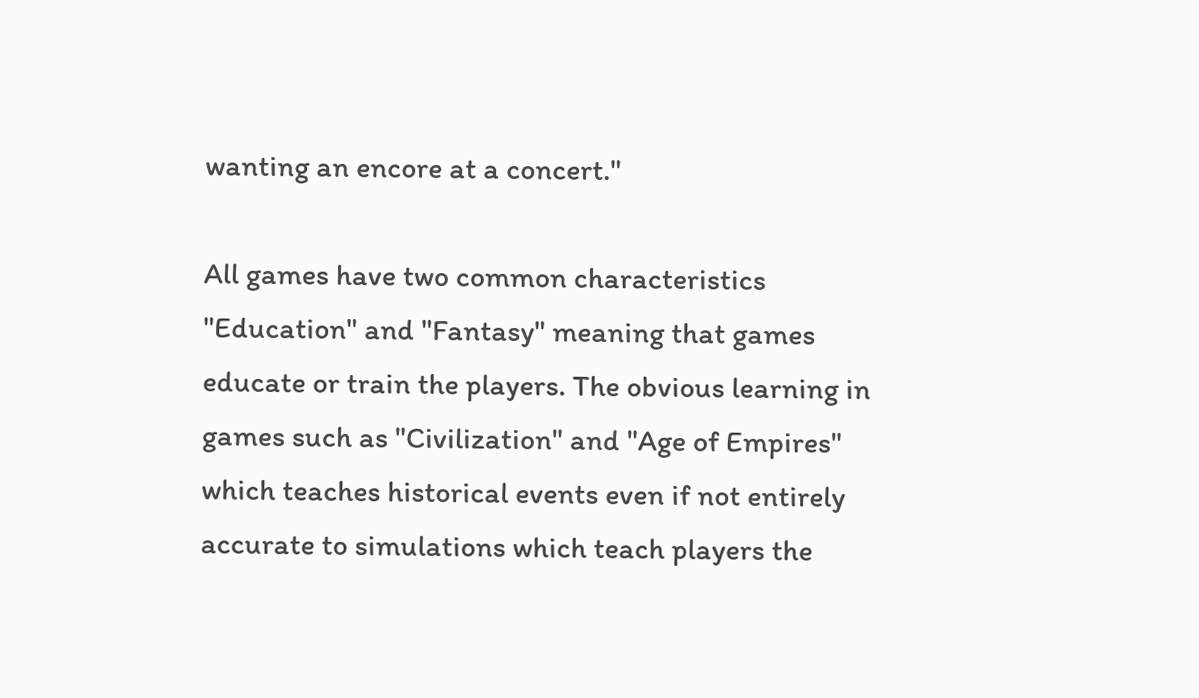wanting an encore at a concert."

All games have two common characteristics "Education" and "Fantasy" meaning that games educate or train the players. The obvious learning in games such as "Civilization" and "Age of Empires" which teaches historical events even if not entirely accurate to simulations which teach players the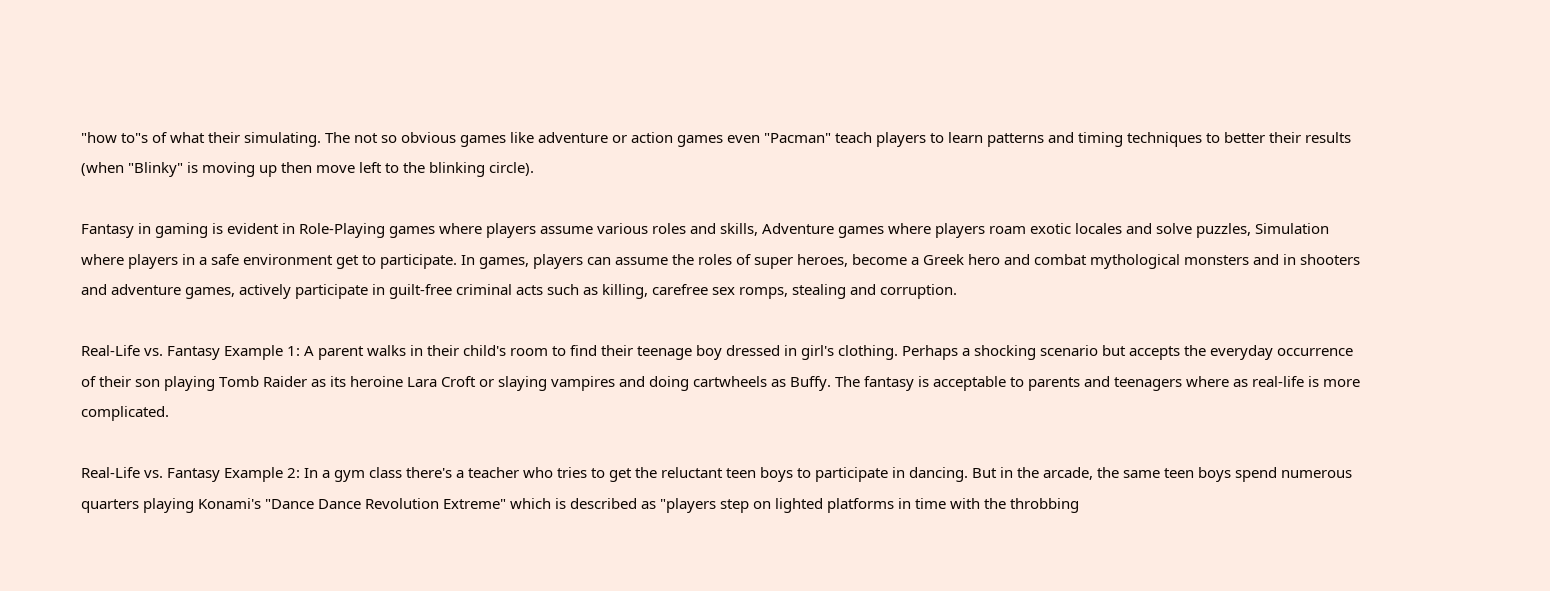"how to"s of what their simulating. The not so obvious games like adventure or action games even "Pacman" teach players to learn patterns and timing techniques to better their results (when "Blinky" is moving up then move left to the blinking circle).

Fantasy in gaming is evident in Role-Playing games where players assume various roles and skills, Adventure games where players roam exotic locales and solve puzzles, Simulation where players in a safe environment get to participate. In games, players can assume the roles of super heroes, become a Greek hero and combat mythological monsters and in shooters and adventure games, actively participate in guilt-free criminal acts such as killing, carefree sex romps, stealing and corruption.

Real-Life vs. Fantasy Example 1: A parent walks in their child's room to find their teenage boy dressed in girl's clothing. Perhaps a shocking scenario but accepts the everyday occurrence of their son playing Tomb Raider as its heroine Lara Croft or slaying vampires and doing cartwheels as Buffy. The fantasy is acceptable to parents and teenagers where as real-life is more complicated.

Real-Life vs. Fantasy Example 2: In a gym class there's a teacher who tries to get the reluctant teen boys to participate in dancing. But in the arcade, the same teen boys spend numerous quarters playing Konami's "Dance Dance Revolution Extreme" which is described as "players step on lighted platforms in time with the throbbing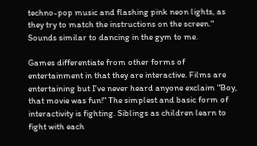techno-pop music and flashing pink neon lights, as they try to match the instructions on the screen." Sounds similar to dancing in the gym to me.

Games differentiate from other forms of entertainment in that they are interactive. Films are entertaining but I've never heard anyone exclaim "Boy, that movie was fun!" The simplest and basic form of interactivity is fighting. Siblings as children learn to fight with each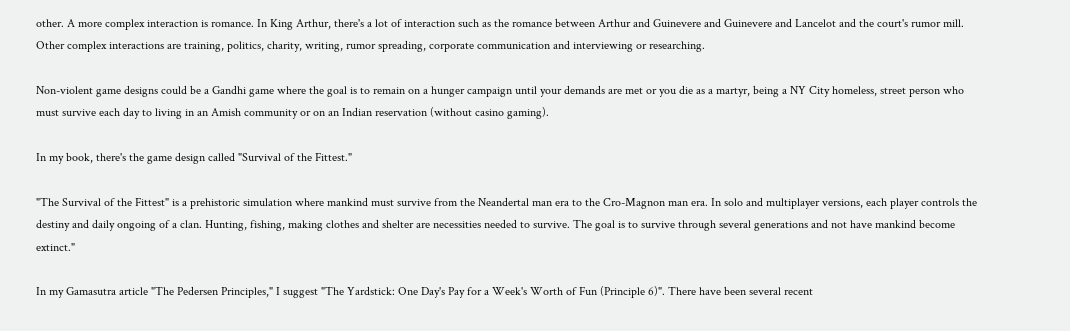other. A more complex interaction is romance. In King Arthur, there's a lot of interaction such as the romance between Arthur and Guinevere and Guinevere and Lancelot and the court's rumor mill. Other complex interactions are training, politics, charity, writing, rumor spreading, corporate communication and interviewing or researching.

Non-violent game designs could be a Gandhi game where the goal is to remain on a hunger campaign until your demands are met or you die as a martyr, being a NY City homeless, street person who must survive each day to living in an Amish community or on an Indian reservation (without casino gaming).

In my book, there's the game design called "Survival of the Fittest."

"The Survival of the Fittest" is a prehistoric simulation where mankind must survive from the Neandertal man era to the Cro-Magnon man era. In solo and multiplayer versions, each player controls the destiny and daily ongoing of a clan. Hunting, fishing, making clothes and shelter are necessities needed to survive. The goal is to survive through several generations and not have mankind become extinct."

In my Gamasutra article "The Pedersen Principles," I suggest "The Yardstick: One Day's Pay for a Week's Worth of Fun (Principle 6)". There have been several recent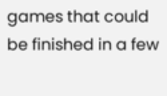games that could be finished in a few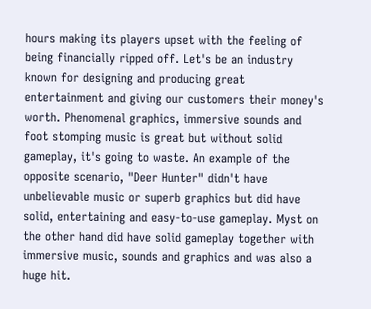hours making its players upset with the feeling of being financially ripped off. Let's be an industry known for designing and producing great entertainment and giving our customers their money's worth. Phenomenal graphics, immersive sounds and foot stomping music is great but without solid gameplay, it's going to waste. An example of the opposite scenario, "Deer Hunter" didn't have unbelievable music or superb graphics but did have solid, entertaining and easy-to-use gameplay. Myst on the other hand did have solid gameplay together with immersive music, sounds and graphics and was also a huge hit.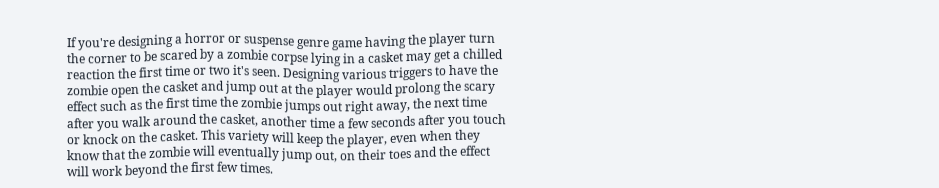If you're designing a horror or suspense genre game having the player turn the corner to be scared by a zombie corpse lying in a casket may get a chilled reaction the first time or two it's seen. Designing various triggers to have the zombie open the casket and jump out at the player would prolong the scary effect such as the first time the zombie jumps out right away, the next time after you walk around the casket, another time a few seconds after you touch or knock on the casket. This variety will keep the player, even when they know that the zombie will eventually jump out, on their toes and the effect will work beyond the first few times.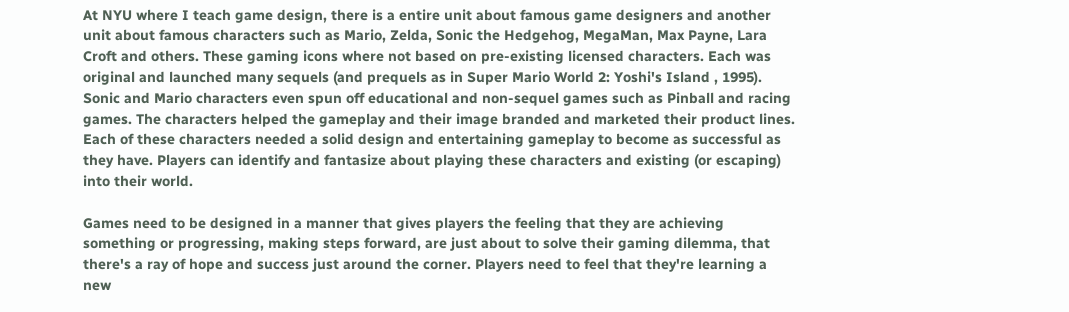At NYU where I teach game design, there is a entire unit about famous game designers and another unit about famous characters such as Mario, Zelda, Sonic the Hedgehog, MegaMan, Max Payne, Lara Croft and others. These gaming icons where not based on pre-existing licensed characters. Each was original and launched many sequels (and prequels as in Super Mario World 2: Yoshi's Island , 1995). Sonic and Mario characters even spun off educational and non-sequel games such as Pinball and racing games. The characters helped the gameplay and their image branded and marketed their product lines. Each of these characters needed a solid design and entertaining gameplay to become as successful as they have. Players can identify and fantasize about playing these characters and existing (or escaping) into their world.

Games need to be designed in a manner that gives players the feeling that they are achieving something or progressing, making steps forward, are just about to solve their gaming dilemma, that there's a ray of hope and success just around the corner. Players need to feel that they're learning a new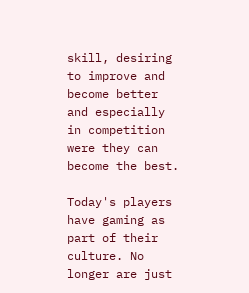skill, desiring to improve and become better and especially in competition were they can become the best.

Today's players have gaming as part of their culture. No longer are just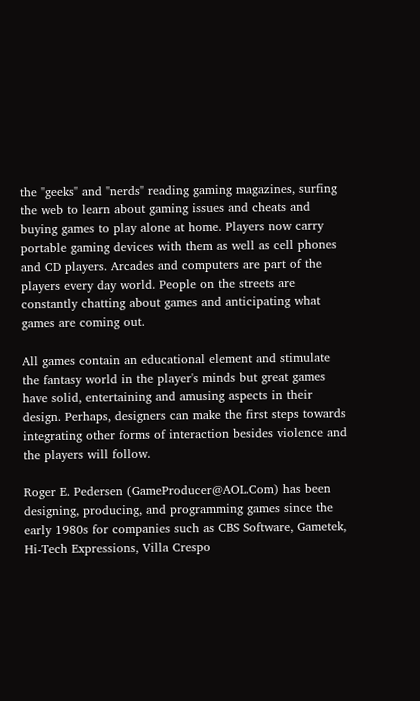the "geeks" and "nerds" reading gaming magazines, surfing the web to learn about gaming issues and cheats and buying games to play alone at home. Players now carry portable gaming devices with them as well as cell phones and CD players. Arcades and computers are part of the players every day world. People on the streets are constantly chatting about games and anticipating what games are coming out.

All games contain an educational element and stimulate the fantasy world in the player's minds but great games have solid, entertaining and amusing aspects in their design. Perhaps, designers can make the first steps towards integrating other forms of interaction besides violence and the players will follow.

Roger E. Pedersen (GameProducer@AOL.Com) has been designing, producing, and programming games since the early 1980s for companies such as CBS Software, Gametek, Hi-Tech Expressions, Villa Crespo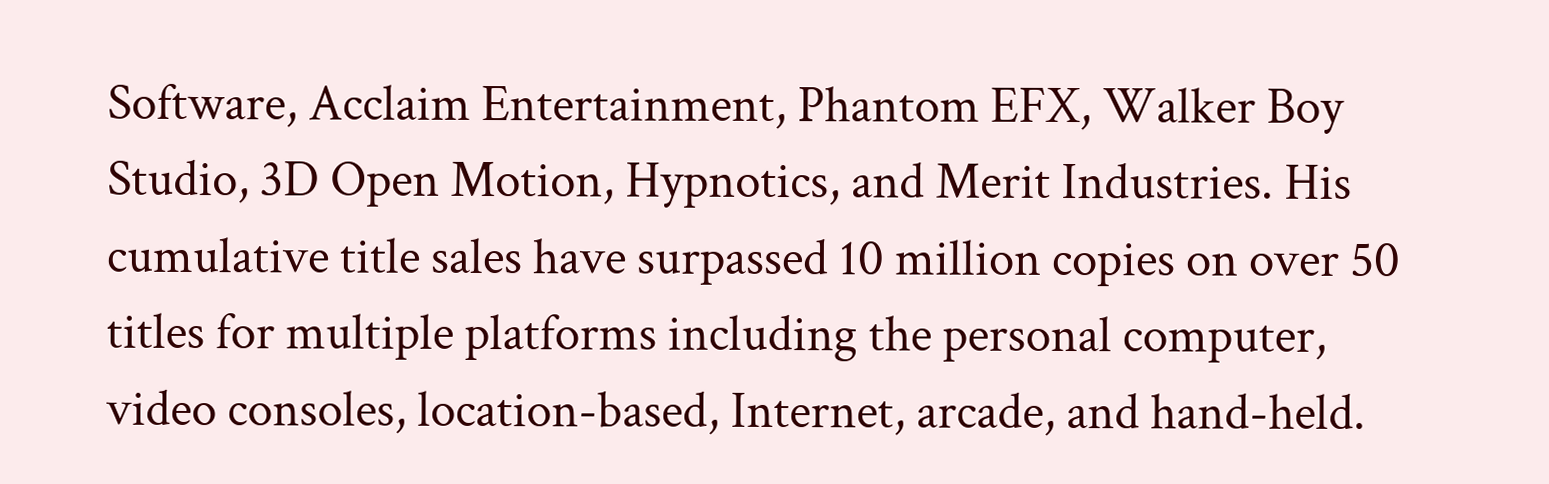Software, Acclaim Entertainment, Phantom EFX, Walker Boy Studio, 3D Open Motion, Hypnotics, and Merit Industries. His cumulative title sales have surpassed 10 million copies on over 50 titles for multiple platforms including the personal computer, video consoles, location-based, Internet, arcade, and hand-held.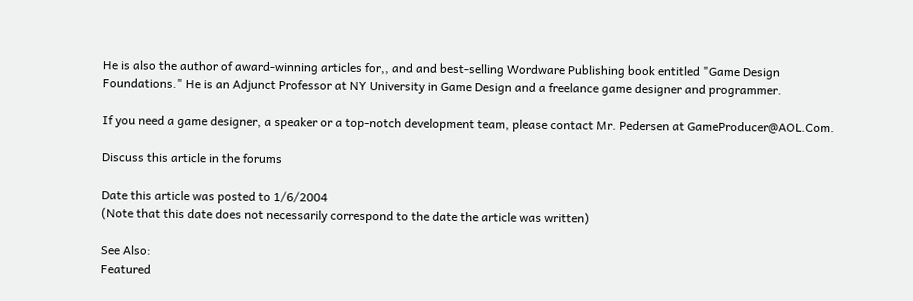He is also the author of award-winning articles for,, and and best-selling Wordware Publishing book entitled "Game Design Foundations." He is an Adjunct Professor at NY University in Game Design and a freelance game designer and programmer.

If you need a game designer, a speaker or a top-notch development team, please contact Mr. Pedersen at GameProducer@AOL.Com.

Discuss this article in the forums

Date this article was posted to 1/6/2004
(Note that this date does not necessarily correspond to the date the article was written)

See Also:
Featured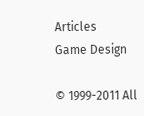Articles
Game Design

© 1999-2011 All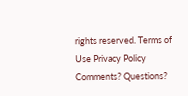rights reserved. Terms of Use Privacy Policy
Comments? Questions?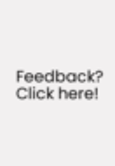Feedback? Click here!